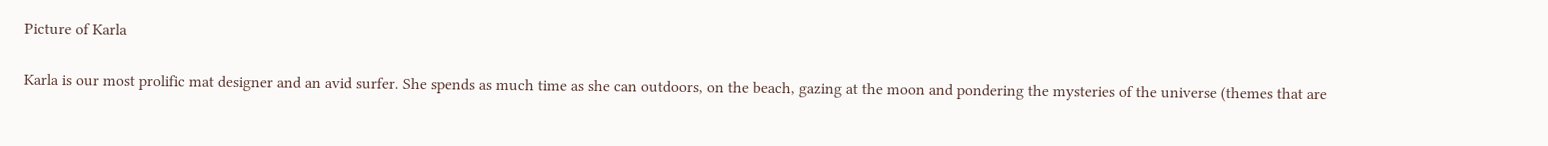Picture of Karla

Karla is our most prolific mat designer and an avid surfer. She spends as much time as she can outdoors, on the beach, gazing at the moon and pondering the mysteries of the universe (themes that are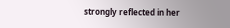strongly reflected in her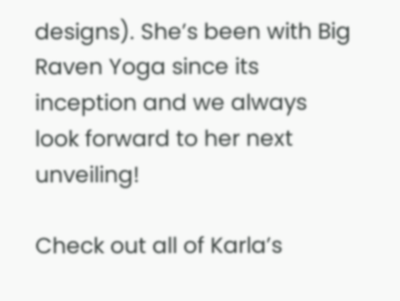designs). She’s been with Big Raven Yoga since its inception and we always look forward to her next unveiling!

Check out all of Karla’s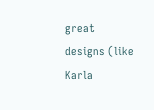great designs (like Karla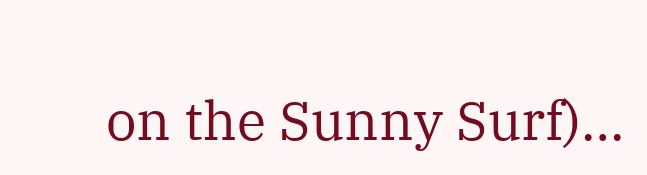on the Sunny Surf)…